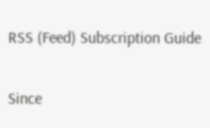RSS (Feed) Subscription Guide

Since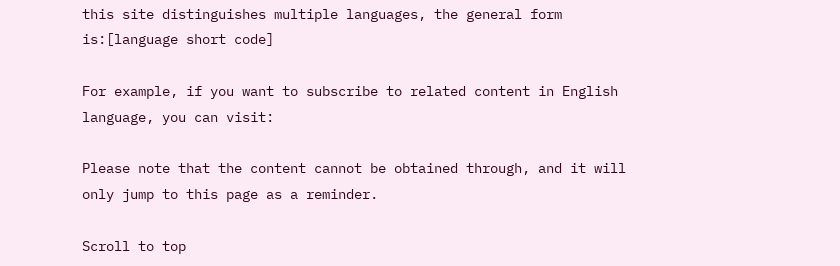this site distinguishes multiple languages, the general form is:[language short code]

For example, if you want to subscribe to related content in English language, you can visit:

Please note that the content cannot be obtained through, and it will only jump to this page as a reminder.

Scroll to top